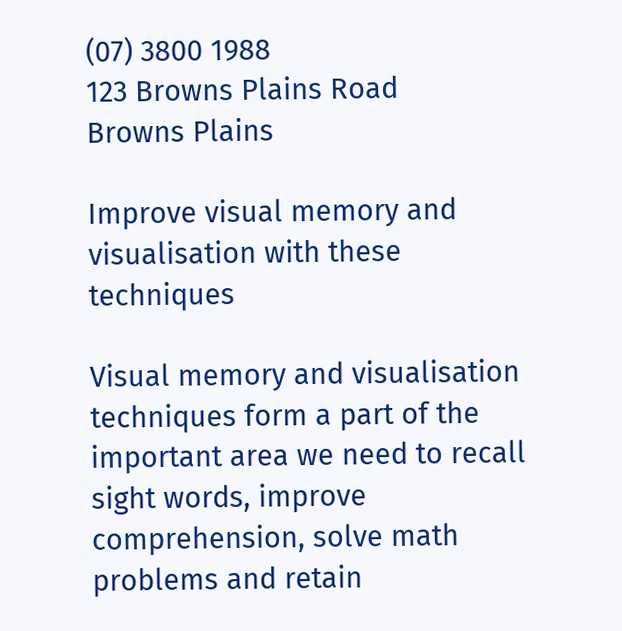(07) 3800 1988
123 Browns Plains Road
Browns Plains

Improve visual memory and visualisation with these techniques

Visual memory and visualisation techniques form a part of the important area we need to recall sight words, improve comprehension, solve math problems and retain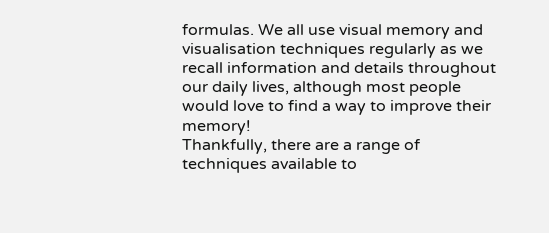formulas. We all use visual memory and visualisation techniques regularly as we recall information and details throughout our daily lives, although most people would love to find a way to improve their memory!
Thankfully, there are a range of techniques available to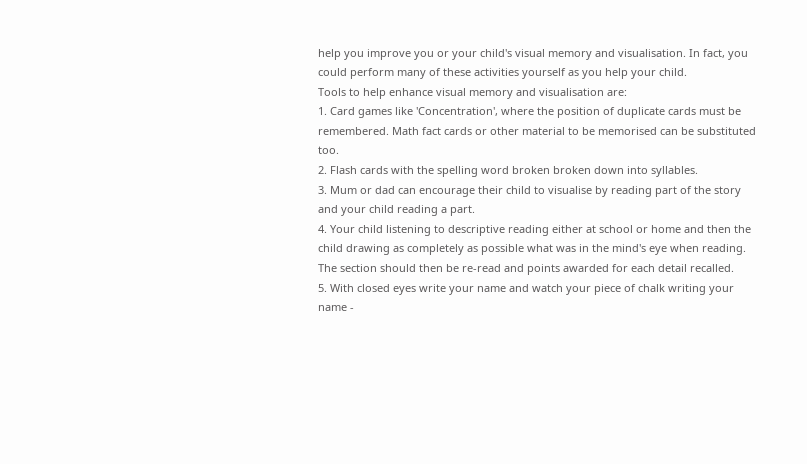help you improve you or your child's visual memory and visualisation. In fact, you could perform many of these activities yourself as you help your child.
Tools to help enhance visual memory and visualisation are:
1. Card games like 'Concentration', where the position of duplicate cards must be remembered. Math fact cards or other material to be memorised can be substituted too.
2. Flash cards with the spelling word broken broken down into syllables.
3. Mum or dad can encourage their child to visualise by reading part of the story and your child reading a part.
4. Your child listening to descriptive reading either at school or home and then the child drawing as completely as possible what was in the mind's eye when reading. The section should then be re-read and points awarded for each detail recalled.
5. With closed eyes write your name and watch your piece of chalk writing your name -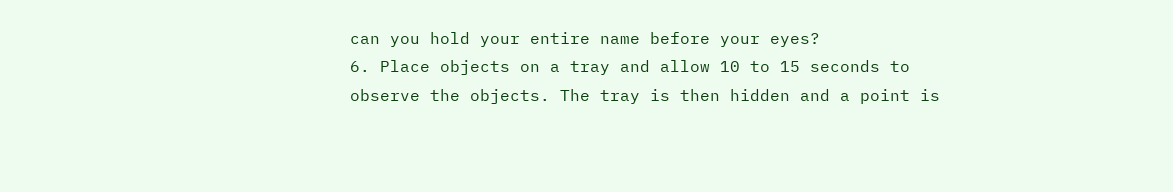can you hold your entire name before your eyes?
6. Place objects on a tray and allow 10 to 15 seconds to observe the objects. The tray is then hidden and a point is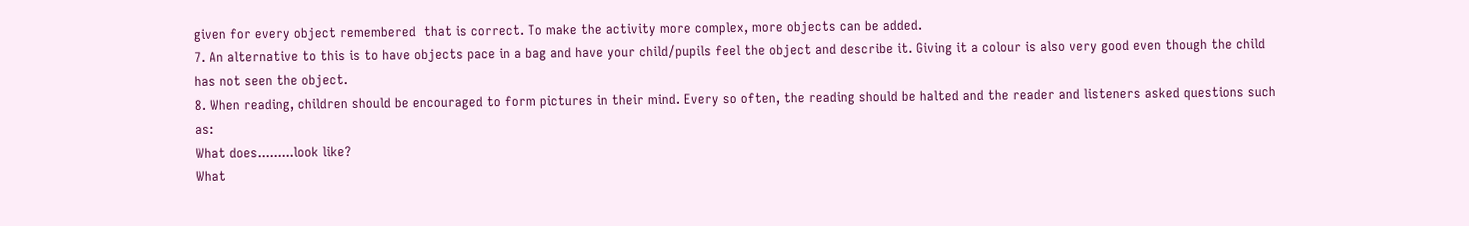given for every object remembered  that is correct. To make the activity more complex, more objects can be added.
7. An alternative to this is to have objects pace in a bag and have your child/pupils feel the object and describe it. Giving it a colour is also very good even though the child has not seen the object.
8. When reading, children should be encouraged to form pictures in their mind. Every so often, the reading should be halted and the reader and listeners asked questions such as:
What does.........look like?
What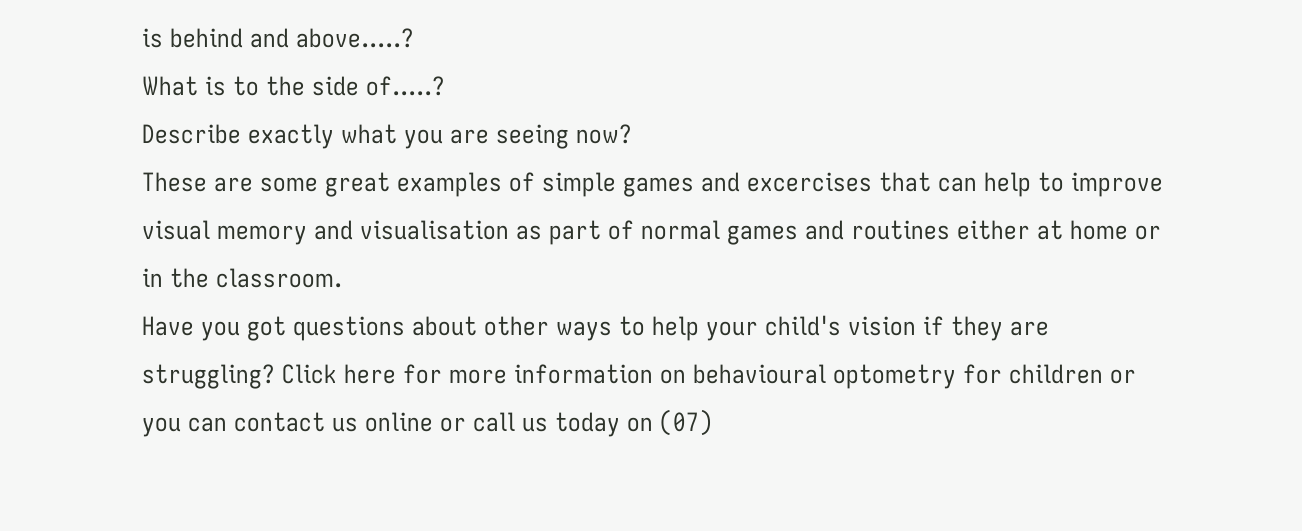is behind and above.....?
What is to the side of.....?
Describe exactly what you are seeing now?
These are some great examples of simple games and excercises that can help to improve visual memory and visualisation as part of normal games and routines either at home or in the classroom.
Have you got questions about other ways to help your child's vision if they are struggling? Click here for more information on behavioural optometry for children or you can contact us online or call us today on (07)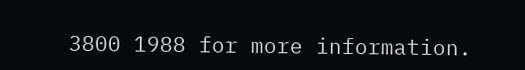3800 1988 for more information.